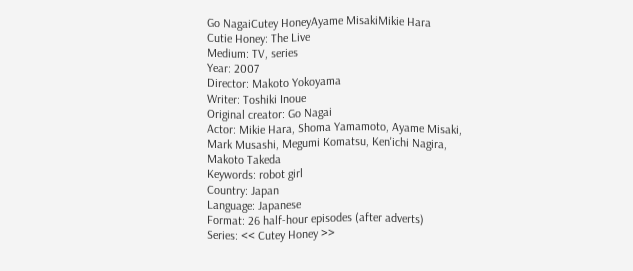Go NagaiCutey HoneyAyame MisakiMikie Hara
Cutie Honey: The Live
Medium: TV, series
Year: 2007
Director: Makoto Yokoyama
Writer: Toshiki Inoue
Original creator: Go Nagai
Actor: Mikie Hara, Shoma Yamamoto, Ayame Misaki, Mark Musashi, Megumi Komatsu, Ken'ichi Nagira, Makoto Takeda
Keywords: robot girl
Country: Japan
Language: Japanese
Format: 26 half-hour episodes (after adverts)
Series: << Cutey Honey >>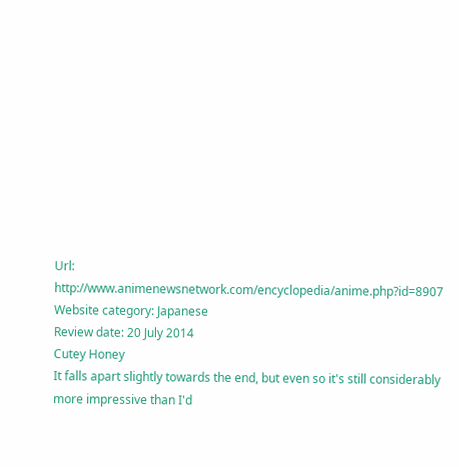Url: http://www.animenewsnetwork.com/encyclopedia/anime.php?id=8907
Website category: Japanese
Review date: 20 July 2014
Cutey Honey
It falls apart slightly towards the end, but even so it's still considerably more impressive than I'd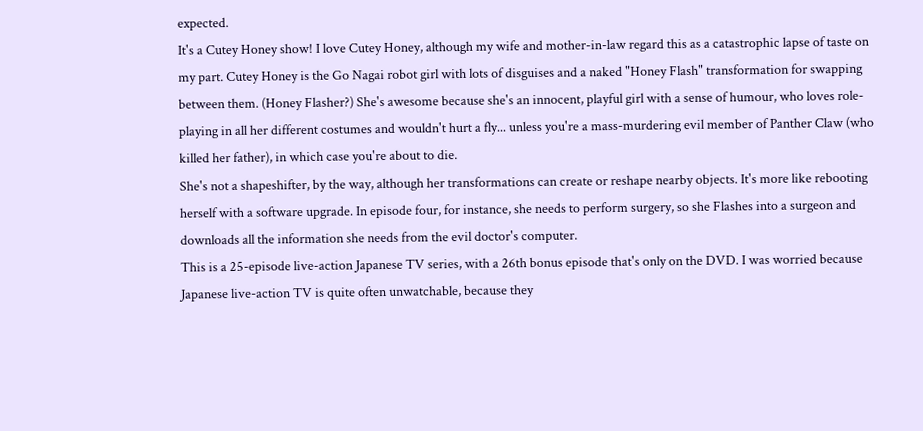expected.
It's a Cutey Honey show! I love Cutey Honey, although my wife and mother-in-law regard this as a catastrophic lapse of taste on my part. Cutey Honey is the Go Nagai robot girl with lots of disguises and a naked "Honey Flash" transformation for swapping between them. (Honey Flasher?) She's awesome because she's an innocent, playful girl with a sense of humour, who loves role-playing in all her different costumes and wouldn't hurt a fly... unless you're a mass-murdering evil member of Panther Claw (who killed her father), in which case you're about to die.
She's not a shapeshifter, by the way, although her transformations can create or reshape nearby objects. It's more like rebooting herself with a software upgrade. In episode four, for instance, she needs to perform surgery, so she Flashes into a surgeon and downloads all the information she needs from the evil doctor's computer.
This is a 25-episode live-action Japanese TV series, with a 26th bonus episode that's only on the DVD. I was worried because Japanese live-action TV is quite often unwatchable, because they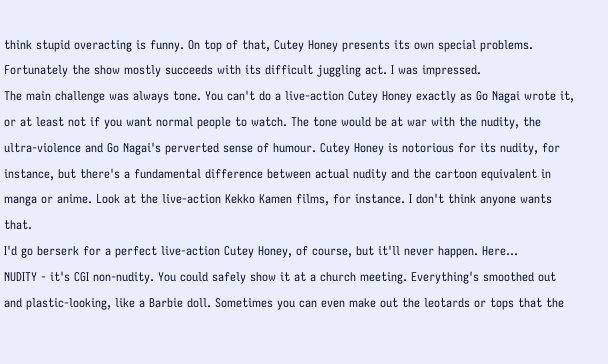think stupid overacting is funny. On top of that, Cutey Honey presents its own special problems. Fortunately the show mostly succeeds with its difficult juggling act. I was impressed.
The main challenge was always tone. You can't do a live-action Cutey Honey exactly as Go Nagai wrote it, or at least not if you want normal people to watch. The tone would be at war with the nudity, the ultra-violence and Go Nagai's perverted sense of humour. Cutey Honey is notorious for its nudity, for instance, but there's a fundamental difference between actual nudity and the cartoon equivalent in manga or anime. Look at the live-action Kekko Kamen films, for instance. I don't think anyone wants that.
I'd go berserk for a perfect live-action Cutey Honey, of course, but it'll never happen. Here...
NUDITY - it's CGI non-nudity. You could safely show it at a church meeting. Everything's smoothed out and plastic-looking, like a Barbie doll. Sometimes you can even make out the leotards or tops that the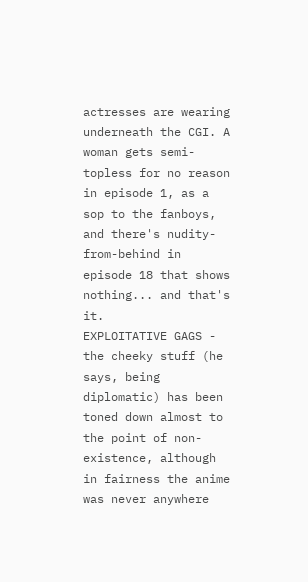actresses are wearing underneath the CGI. A woman gets semi-topless for no reason in episode 1, as a sop to the fanboys, and there's nudity-from-behind in episode 18 that shows nothing... and that's it.
EXPLOITATIVE GAGS - the cheeky stuff (he says, being diplomatic) has been toned down almost to the point of non-existence, although in fairness the anime was never anywhere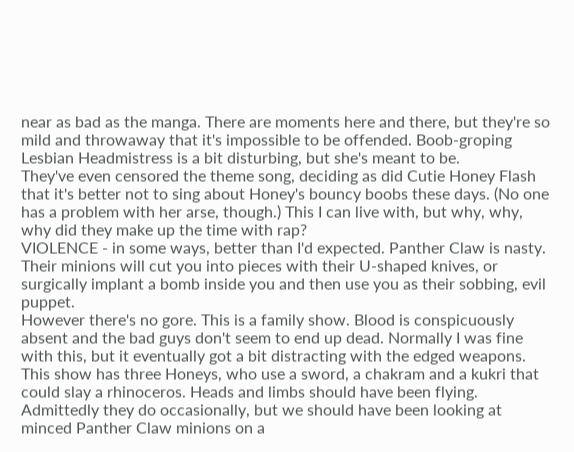near as bad as the manga. There are moments here and there, but they're so mild and throwaway that it's impossible to be offended. Boob-groping Lesbian Headmistress is a bit disturbing, but she's meant to be.
They've even censored the theme song, deciding as did Cutie Honey Flash that it's better not to sing about Honey's bouncy boobs these days. (No one has a problem with her arse, though.) This I can live with, but why, why, why did they make up the time with rap?
VIOLENCE - in some ways, better than I'd expected. Panther Claw is nasty. Their minions will cut you into pieces with their U-shaped knives, or surgically implant a bomb inside you and then use you as their sobbing, evil puppet.
However there's no gore. This is a family show. Blood is conspicuously absent and the bad guys don't seem to end up dead. Normally I was fine with this, but it eventually got a bit distracting with the edged weapons. This show has three Honeys, who use a sword, a chakram and a kukri that could slay a rhinoceros. Heads and limbs should have been flying. Admittedly they do occasionally, but we should have been looking at minced Panther Claw minions on a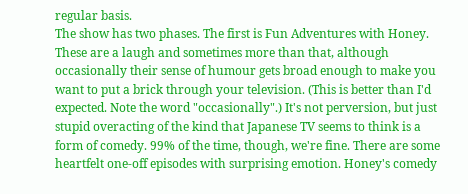regular basis.
The show has two phases. The first is Fun Adventures with Honey. These are a laugh and sometimes more than that, although occasionally their sense of humour gets broad enough to make you want to put a brick through your television. (This is better than I'd expected. Note the word "occasionally".) It's not perversion, but just stupid overacting of the kind that Japanese TV seems to think is a form of comedy. 99% of the time, though, we're fine. There are some heartfelt one-off episodes with surprising emotion. Honey's comedy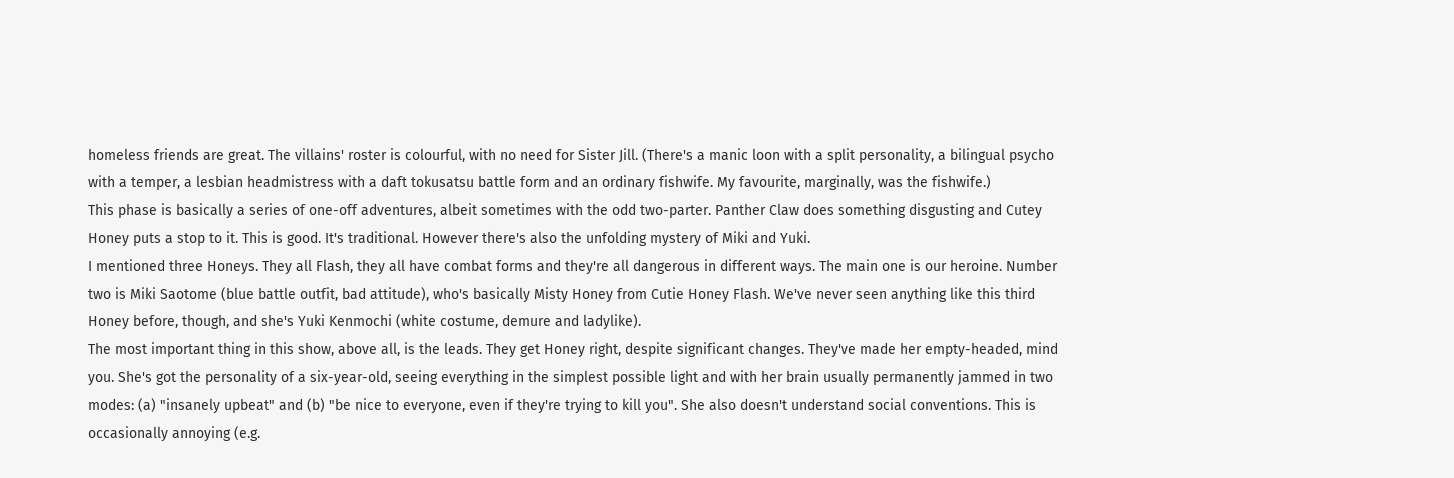homeless friends are great. The villains' roster is colourful, with no need for Sister Jill. (There's a manic loon with a split personality, a bilingual psycho with a temper, a lesbian headmistress with a daft tokusatsu battle form and an ordinary fishwife. My favourite, marginally, was the fishwife.)
This phase is basically a series of one-off adventures, albeit sometimes with the odd two-parter. Panther Claw does something disgusting and Cutey Honey puts a stop to it. This is good. It's traditional. However there's also the unfolding mystery of Miki and Yuki.
I mentioned three Honeys. They all Flash, they all have combat forms and they're all dangerous in different ways. The main one is our heroine. Number two is Miki Saotome (blue battle outfit, bad attitude), who's basically Misty Honey from Cutie Honey Flash. We've never seen anything like this third Honey before, though, and she's Yuki Kenmochi (white costume, demure and ladylike).
The most important thing in this show, above all, is the leads. They get Honey right, despite significant changes. They've made her empty-headed, mind you. She's got the personality of a six-year-old, seeing everything in the simplest possible light and with her brain usually permanently jammed in two modes: (a) "insanely upbeat" and (b) "be nice to everyone, even if they're trying to kill you". She also doesn't understand social conventions. This is occasionally annoying (e.g.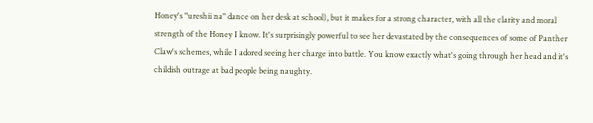Honey's "ureshii na" dance on her desk at school), but it makes for a strong character, with all the clarity and moral strength of the Honey I know. It's surprisingly powerful to see her devastated by the consequences of some of Panther Claw's schemes, while I adored seeing her charge into battle. You know exactly what's going through her head and it's childish outrage at bad people being naughty.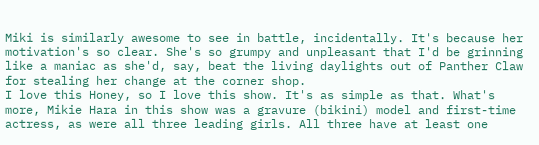Miki is similarly awesome to see in battle, incidentally. It's because her motivation's so clear. She's so grumpy and unpleasant that I'd be grinning like a maniac as she'd, say, beat the living daylights out of Panther Claw for stealing her change at the corner shop.
I love this Honey, so I love this show. It's as simple as that. What's more, Mikie Hara in this show was a gravure (bikini) model and first-time actress, as were all three leading girls. All three have at least one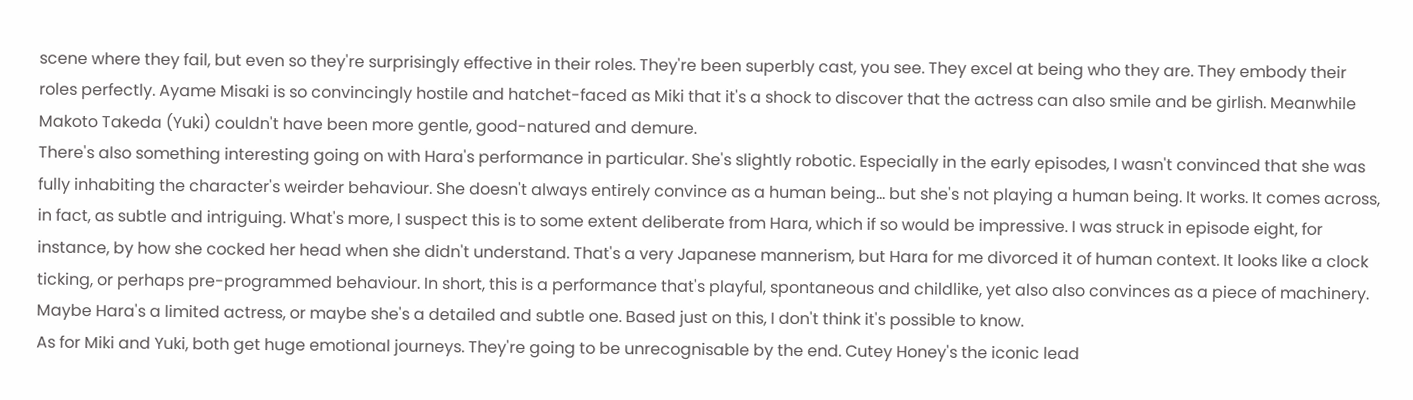scene where they fail, but even so they're surprisingly effective in their roles. They're been superbly cast, you see. They excel at being who they are. They embody their roles perfectly. Ayame Misaki is so convincingly hostile and hatchet-faced as Miki that it's a shock to discover that the actress can also smile and be girlish. Meanwhile Makoto Takeda (Yuki) couldn't have been more gentle, good-natured and demure.
There's also something interesting going on with Hara's performance in particular. She's slightly robotic. Especially in the early episodes, I wasn't convinced that she was fully inhabiting the character's weirder behaviour. She doesn't always entirely convince as a human being... but she's not playing a human being. It works. It comes across, in fact, as subtle and intriguing. What's more, I suspect this is to some extent deliberate from Hara, which if so would be impressive. I was struck in episode eight, for instance, by how she cocked her head when she didn't understand. That's a very Japanese mannerism, but Hara for me divorced it of human context. It looks like a clock ticking, or perhaps pre-programmed behaviour. In short, this is a performance that's playful, spontaneous and childlike, yet also also convinces as a piece of machinery.
Maybe Hara's a limited actress, or maybe she's a detailed and subtle one. Based just on this, I don't think it's possible to know.
As for Miki and Yuki, both get huge emotional journeys. They're going to be unrecognisable by the end. Cutey Honey's the iconic lead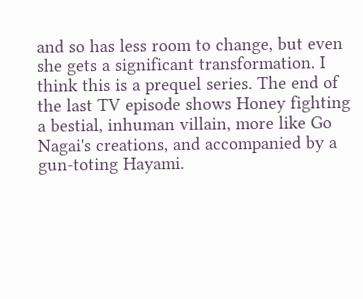and so has less room to change, but even she gets a significant transformation. I think this is a prequel series. The end of the last TV episode shows Honey fighting a bestial, inhuman villain, more like Go Nagai's creations, and accompanied by a gun-toting Hayami.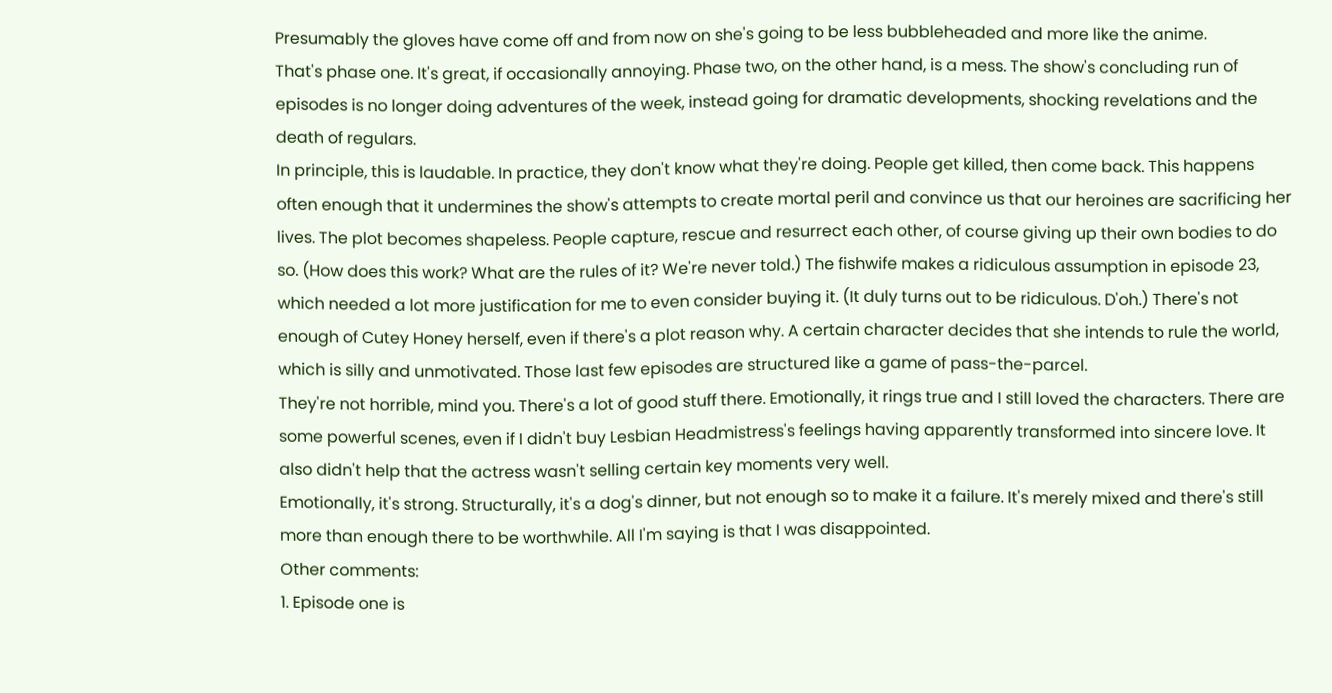Presumably the gloves have come off and from now on she's going to be less bubbleheaded and more like the anime.
That's phase one. It's great, if occasionally annoying. Phase two, on the other hand, is a mess. The show's concluding run of episodes is no longer doing adventures of the week, instead going for dramatic developments, shocking revelations and the death of regulars.
In principle, this is laudable. In practice, they don't know what they're doing. People get killed, then come back. This happens often enough that it undermines the show's attempts to create mortal peril and convince us that our heroines are sacrificing her lives. The plot becomes shapeless. People capture, rescue and resurrect each other, of course giving up their own bodies to do so. (How does this work? What are the rules of it? We're never told.) The fishwife makes a ridiculous assumption in episode 23, which needed a lot more justification for me to even consider buying it. (It duly turns out to be ridiculous. D'oh.) There's not enough of Cutey Honey herself, even if there's a plot reason why. A certain character decides that she intends to rule the world, which is silly and unmotivated. Those last few episodes are structured like a game of pass-the-parcel.
They're not horrible, mind you. There's a lot of good stuff there. Emotionally, it rings true and I still loved the characters. There are some powerful scenes, even if I didn't buy Lesbian Headmistress's feelings having apparently transformed into sincere love. It also didn't help that the actress wasn't selling certain key moments very well.
Emotionally, it's strong. Structurally, it's a dog's dinner, but not enough so to make it a failure. It's merely mixed and there's still more than enough there to be worthwhile. All I'm saying is that I was disappointed.
Other comments:
1. Episode one is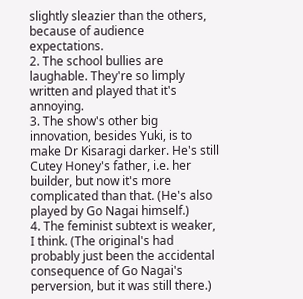slightly sleazier than the others, because of audience expectations.
2. The school bullies are laughable. They're so limply written and played that it's annoying.
3. The show's other big innovation, besides Yuki, is to make Dr Kisaragi darker. He's still Cutey Honey's father, i.e. her builder, but now it's more complicated than that. (He's also played by Go Nagai himself.)
4. The feminist subtext is weaker, I think. (The original's had probably just been the accidental consequence of Go Nagai's perversion, but it was still there.)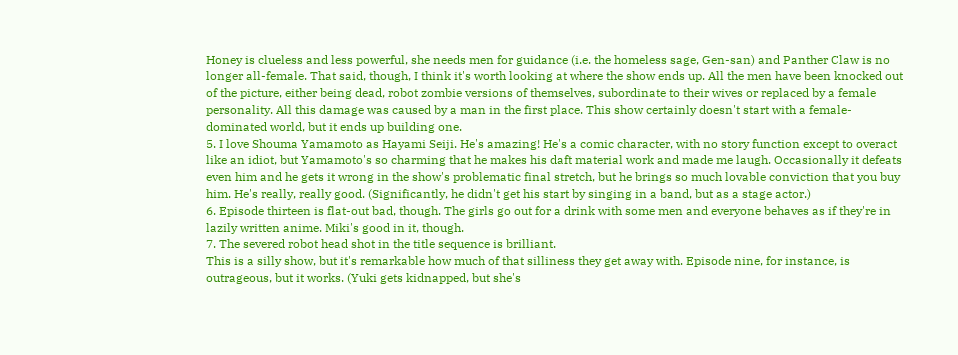Honey is clueless and less powerful, she needs men for guidance (i.e. the homeless sage, Gen-san) and Panther Claw is no longer all-female. That said, though, I think it's worth looking at where the show ends up. All the men have been knocked out of the picture, either being dead, robot zombie versions of themselves, subordinate to their wives or replaced by a female personality. All this damage was caused by a man in the first place. This show certainly doesn't start with a female-dominated world, but it ends up building one.
5. I love Shouma Yamamoto as Hayami Seiji. He's amazing! He's a comic character, with no story function except to overact like an idiot, but Yamamoto's so charming that he makes his daft material work and made me laugh. Occasionally it defeats even him and he gets it wrong in the show's problematic final stretch, but he brings so much lovable conviction that you buy him. He's really, really good. (Significantly, he didn't get his start by singing in a band, but as a stage actor.)
6. Episode thirteen is flat-out bad, though. The girls go out for a drink with some men and everyone behaves as if they're in lazily written anime. Miki's good in it, though.
7. The severed robot head shot in the title sequence is brilliant.
This is a silly show, but it's remarkable how much of that silliness they get away with. Episode nine, for instance, is outrageous, but it works. (Yuki gets kidnapped, but she's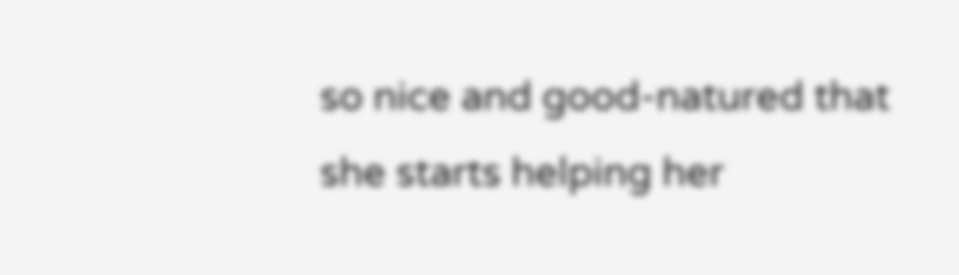so nice and good-natured that she starts helping her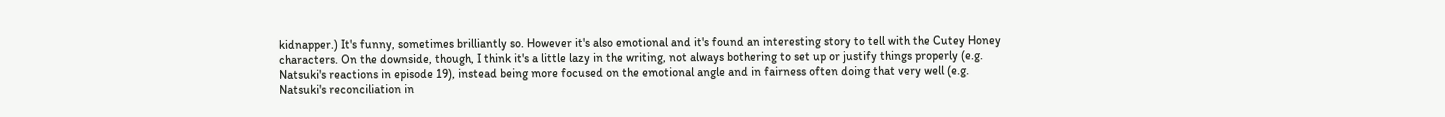kidnapper.) It's funny, sometimes brilliantly so. However it's also emotional and it's found an interesting story to tell with the Cutey Honey characters. On the downside, though, I think it's a little lazy in the writing, not always bothering to set up or justify things properly (e.g. Natsuki's reactions in episode 19), instead being more focused on the emotional angle and in fairness often doing that very well (e.g. Natsuki's reconciliation in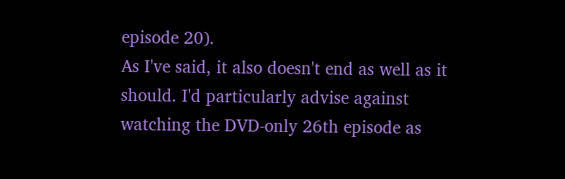episode 20).
As I've said, it also doesn't end as well as it should. I'd particularly advise against watching the DVD-only 26th episode as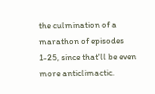the culmination of a marathon of episodes 1-25, since that'll be even more anticlimactic.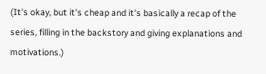(It's okay, but it's cheap and it's basically a recap of the series, filling in the backstory and giving explanations and motivations.)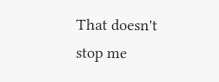That doesn't stop me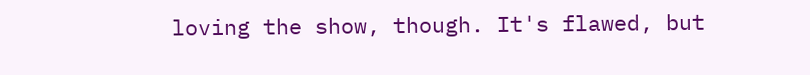loving the show, though. It's flawed, but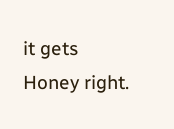it gets Honey right.